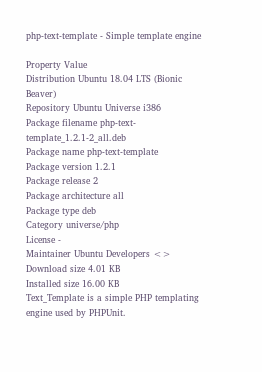php-text-template - Simple template engine

Property Value
Distribution Ubuntu 18.04 LTS (Bionic Beaver)
Repository Ubuntu Universe i386
Package filename php-text-template_1.2.1-2_all.deb
Package name php-text-template
Package version 1.2.1
Package release 2
Package architecture all
Package type deb
Category universe/php
License -
Maintainer Ubuntu Developers <>
Download size 4.01 KB
Installed size 16.00 KB
Text_Template is a simple PHP templating engine used by PHPUnit.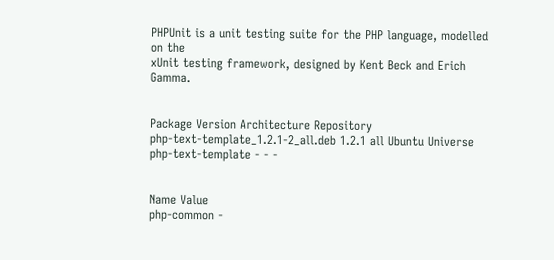PHPUnit is a unit testing suite for the PHP language, modelled on the
xUnit testing framework, designed by Kent Beck and Erich Gamma.


Package Version Architecture Repository
php-text-template_1.2.1-2_all.deb 1.2.1 all Ubuntu Universe
php-text-template - - -


Name Value
php-common -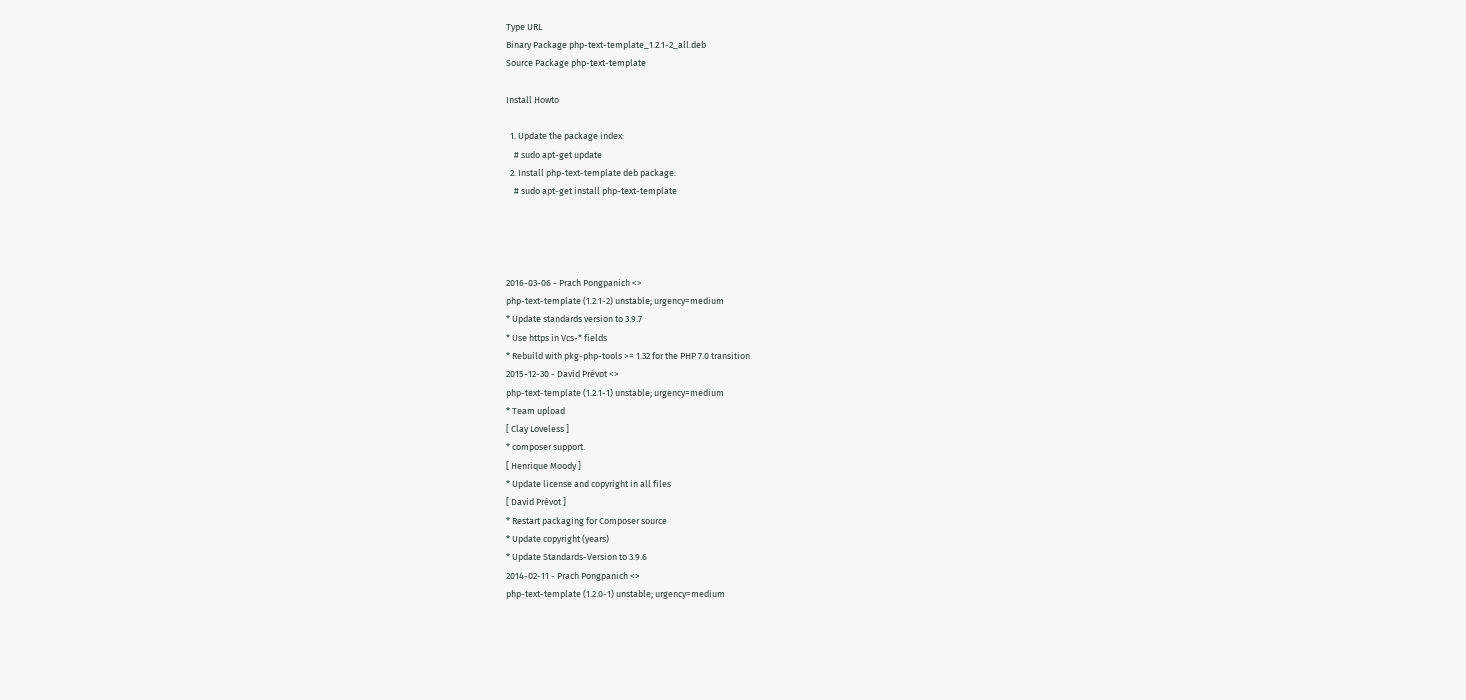Type URL
Binary Package php-text-template_1.2.1-2_all.deb
Source Package php-text-template

Install Howto

  1. Update the package index:
    # sudo apt-get update
  2. Install php-text-template deb package:
    # sudo apt-get install php-text-template




2016-03-06 - Prach Pongpanich <>
php-text-template (1.2.1-2) unstable; urgency=medium
* Update standards version to 3.9.7
* Use https in Vcs-* fields
* Rebuild with pkg-php-tools >= 1.32 for the PHP 7.0 transition
2015-12-30 - David Prévot <>
php-text-template (1.2.1-1) unstable; urgency=medium
* Team upload
[ Clay Loveless ]
* composer support.
[ Henrique Moody ]
* Update license and copyright in all files
[ David Prévot ]
* Restart packaging for Composer source
* Update copyright (years)
* Update Standards-Version to 3.9.6
2014-02-11 - Prach Pongpanich <>
php-text-template (1.2.0-1) unstable; urgency=medium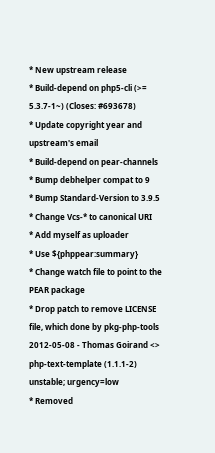* New upstream release
* Build-depend on php5-cli (>= 5.3.7-1~) (Closes: #693678)
* Update copyright year and upstream's email
* Build-depend on pear-channels
* Bump debhelper compat to 9
* Bump Standard-Version to 3.9.5
* Change Vcs-* to canonical URI
* Add myself as uploader
* Use ${phppear:summary}
* Change watch file to point to the PEAR package
* Drop patch to remove LICENSE file, which done by pkg-php-tools
2012-05-08 - Thomas Goirand <>
php-text-template (1.1.1-2) unstable; urgency=low
* Removed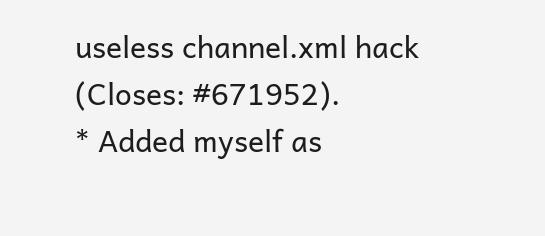useless channel.xml hack (Closes: #671952).
* Added myself as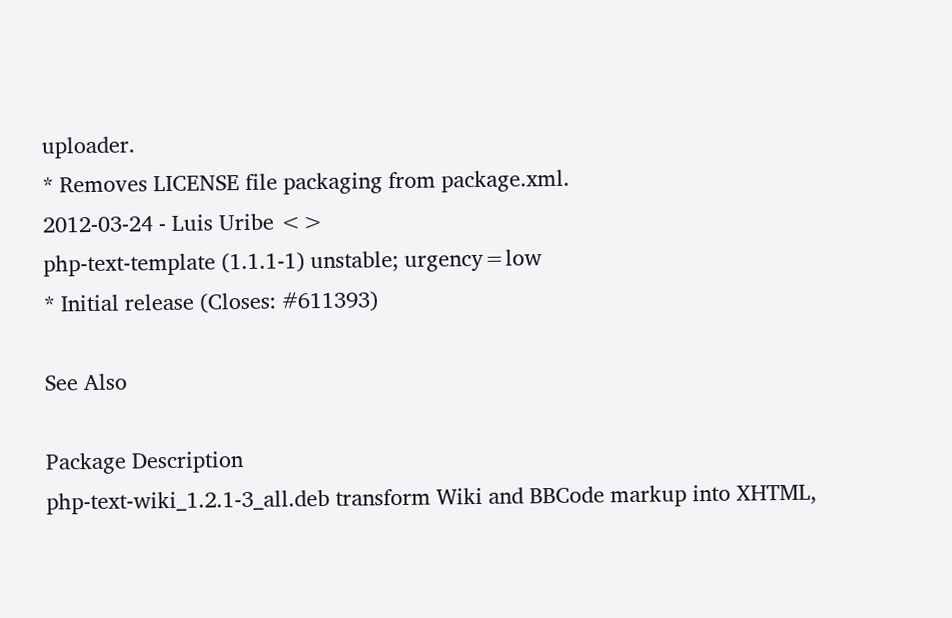uploader.
* Removes LICENSE file packaging from package.xml.
2012-03-24 - Luis Uribe <>
php-text-template (1.1.1-1) unstable; urgency=low
* Initial release (Closes: #611393)

See Also

Package Description
php-text-wiki_1.2.1-3_all.deb transform Wiki and BBCode markup into XHTML,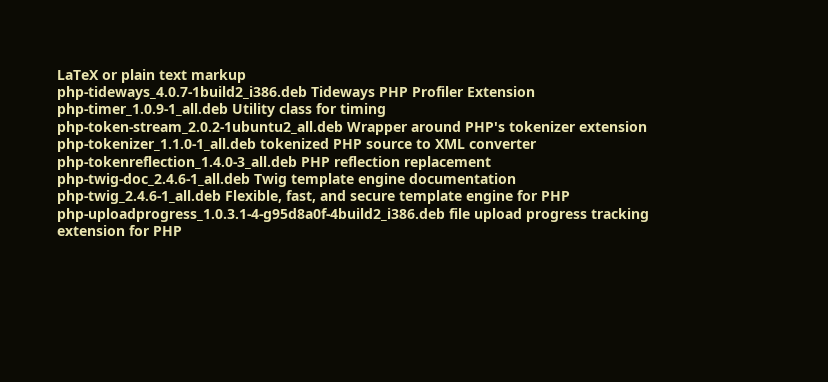LaTeX or plain text markup
php-tideways_4.0.7-1build2_i386.deb Tideways PHP Profiler Extension
php-timer_1.0.9-1_all.deb Utility class for timing
php-token-stream_2.0.2-1ubuntu2_all.deb Wrapper around PHP's tokenizer extension
php-tokenizer_1.1.0-1_all.deb tokenized PHP source to XML converter
php-tokenreflection_1.4.0-3_all.deb PHP reflection replacement
php-twig-doc_2.4.6-1_all.deb Twig template engine documentation
php-twig_2.4.6-1_all.deb Flexible, fast, and secure template engine for PHP
php-uploadprogress_1.0.3.1-4-g95d8a0f-4build2_i386.deb file upload progress tracking extension for PHP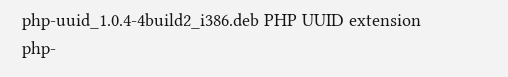php-uuid_1.0.4-4build2_i386.deb PHP UUID extension
php-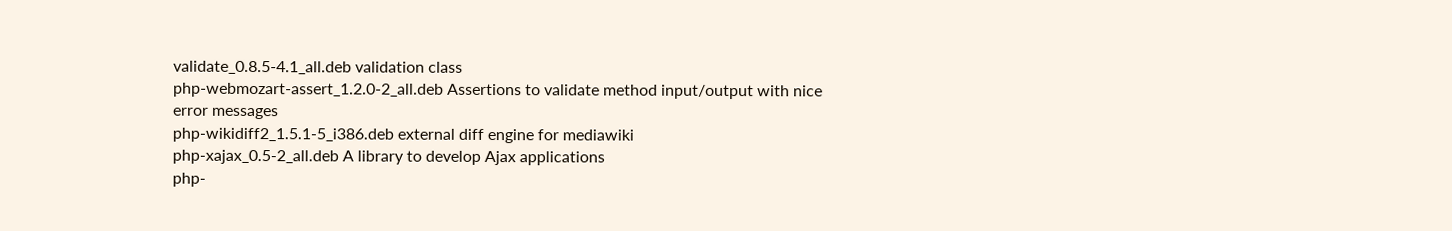validate_0.8.5-4.1_all.deb validation class
php-webmozart-assert_1.2.0-2_all.deb Assertions to validate method input/output with nice error messages
php-wikidiff2_1.5.1-5_i386.deb external diff engine for mediawiki
php-xajax_0.5-2_all.deb A library to develop Ajax applications
php-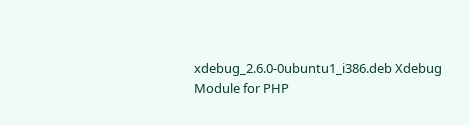xdebug_2.6.0-0ubuntu1_i386.deb Xdebug Module for PHP